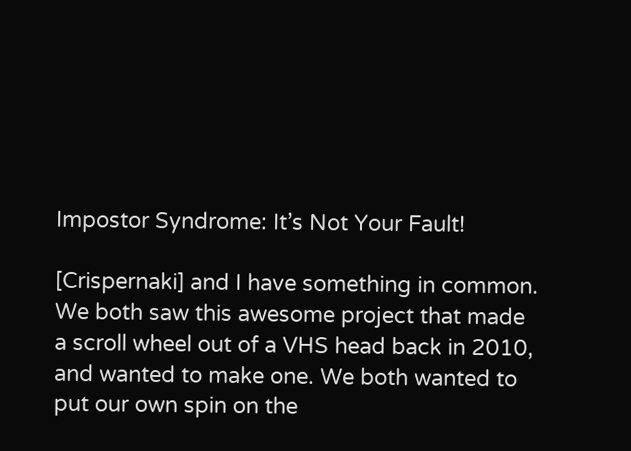Impostor Syndrome: It’s Not Your Fault!

[Crispernaki] and I have something in common. We both saw this awesome project that made a scroll wheel out of a VHS head back in 2010, and wanted to make one. We both wanted to put our own spin on the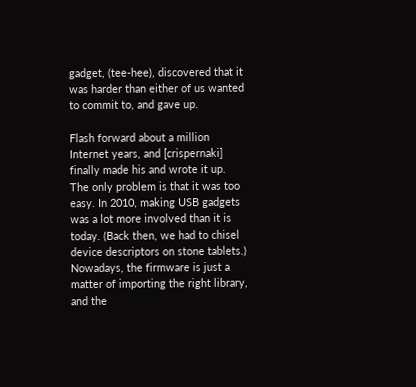gadget, (tee-hee), discovered that it was harder than either of us wanted to commit to, and gave up.

Flash forward about a million Internet years, and [crispernaki] finally made his and wrote it up. The only problem is that it was too easy. In 2010, making USB gadgets was a lot more involved than it is today. (Back then, we had to chisel device descriptors on stone tablets.) Nowadays, the firmware is just a matter of importing the right library, and the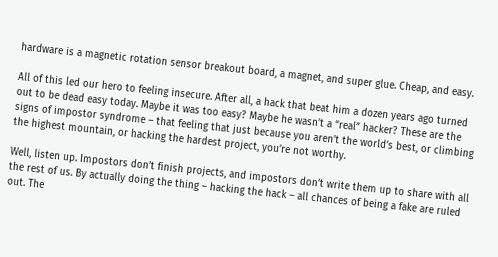hardware is a magnetic rotation sensor breakout board, a magnet, and super glue. Cheap, and easy.

All of this led our hero to feeling insecure. After all, a hack that beat him a dozen years ago turned out to be dead easy today. Maybe it was too easy? Maybe he wasn’t a “real” hacker? These are the signs of impostor syndrome – that feeling that just because you aren’t the world’s best, or climbing the highest mountain, or hacking the hardest project, you’re not worthy.

Well, listen up. Impostors don’t finish projects, and impostors don’t write them up to share with all the rest of us. By actually doing the thing – hacking the hack – all chances of being a fake are ruled out. The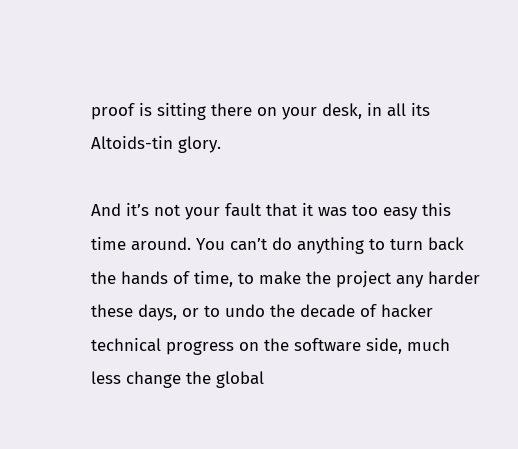proof is sitting there on your desk, in all its Altoids-tin glory.

And it’s not your fault that it was too easy this time around. You can’t do anything to turn back the hands of time, to make the project any harder these days, or to undo the decade of hacker technical progress on the software side, much less change the global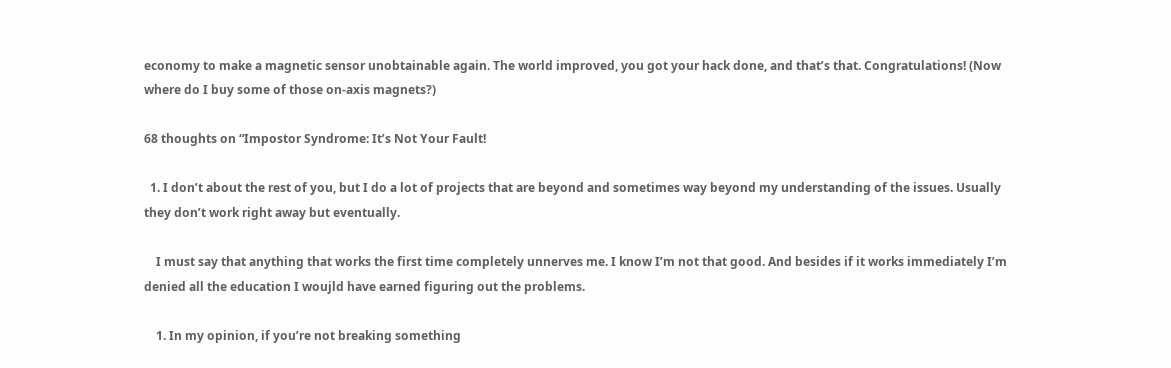economy to make a magnetic sensor unobtainable again. The world improved, you got your hack done, and that’s that. Congratulations! (Now where do I buy some of those on-axis magnets?)

68 thoughts on “Impostor Syndrome: It’s Not Your Fault!

  1. I don’t about the rest of you, but I do a lot of projects that are beyond and sometimes way beyond my understanding of the issues. Usually they don’t work right away but eventually.

    I must say that anything that works the first time completely unnerves me. I know I’m not that good. And besides if it works immediately I’m denied all the education I woujld have earned figuring out the problems.

    1. In my opinion, if you’re not breaking something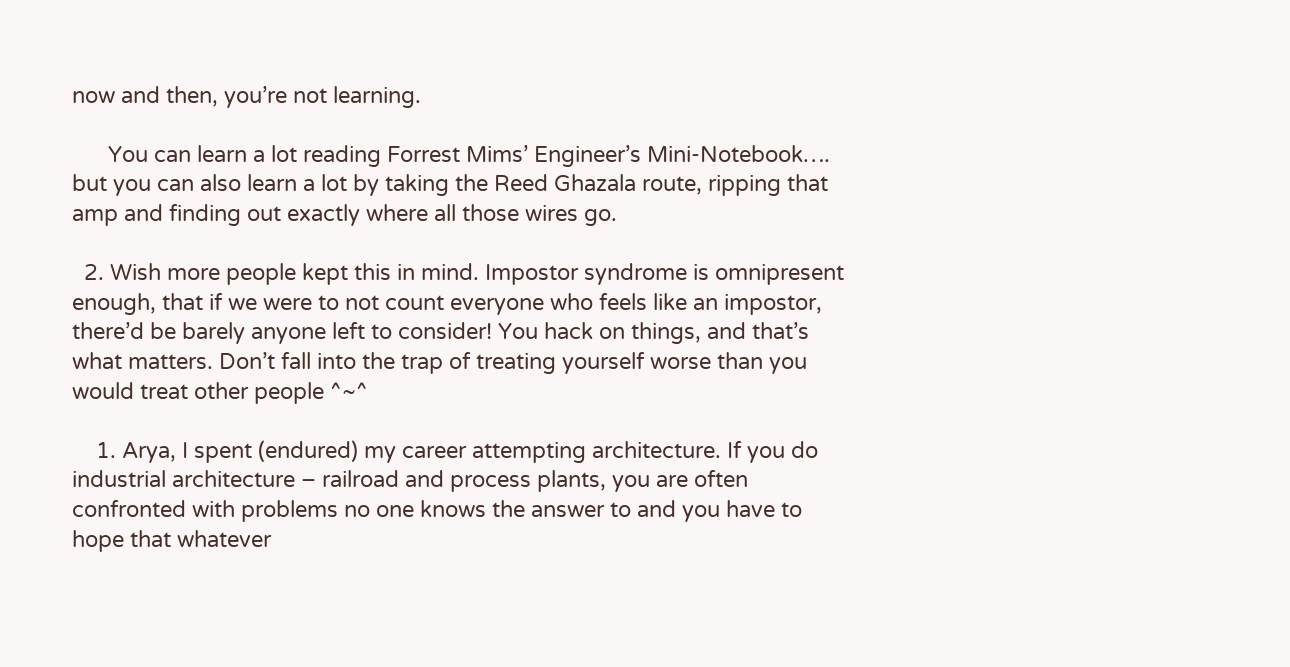now and then, you’re not learning.

      You can learn a lot reading Forrest Mims’ Engineer’s Mini-Notebook…. but you can also learn a lot by taking the Reed Ghazala route, ripping that amp and finding out exactly where all those wires go.

  2. Wish more people kept this in mind. Impostor syndrome is omnipresent enough, that if we were to not count everyone who feels like an impostor, there’d be barely anyone left to consider! You hack on things, and that’s what matters. Don’t fall into the trap of treating yourself worse than you would treat other people ^~^

    1. Arya, I spent (endured) my career attempting architecture. If you do industrial architecture – railroad and process plants, you are often confronted with problems no one knows the answer to and you have to hope that whatever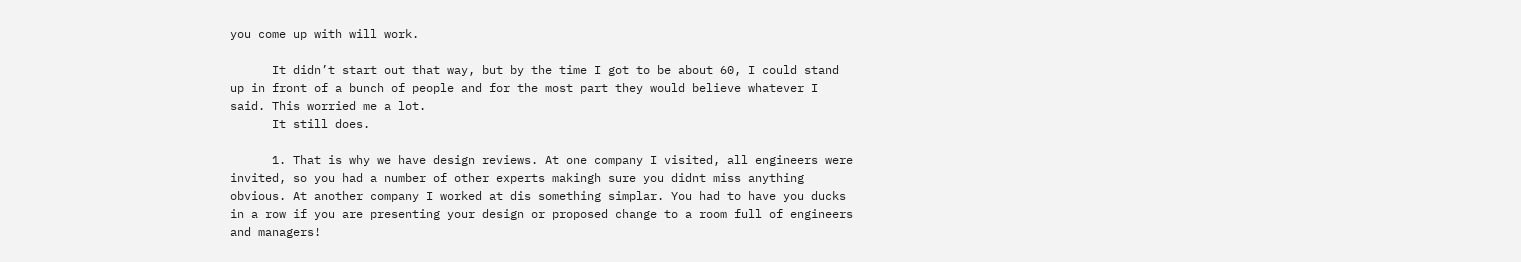you come up with will work.

      It didn’t start out that way, but by the time I got to be about 60, I could stand up in front of a bunch of people and for the most part they would believe whatever I said. This worried me a lot.
      It still does.

      1. That is why we have design reviews. At one company I visited, all engineers were invited, so you had a number of other experts makingh sure you didnt miss anything obvious. At another company I worked at dis something simplar. You had to have you ducks in a row if you are presenting your design or proposed change to a room full of engineers and managers!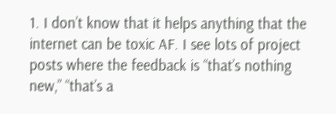1. I don’t know that it helps anything that the internet can be toxic AF. I see lots of project posts where the feedback is “that’s nothing new,” “that’s a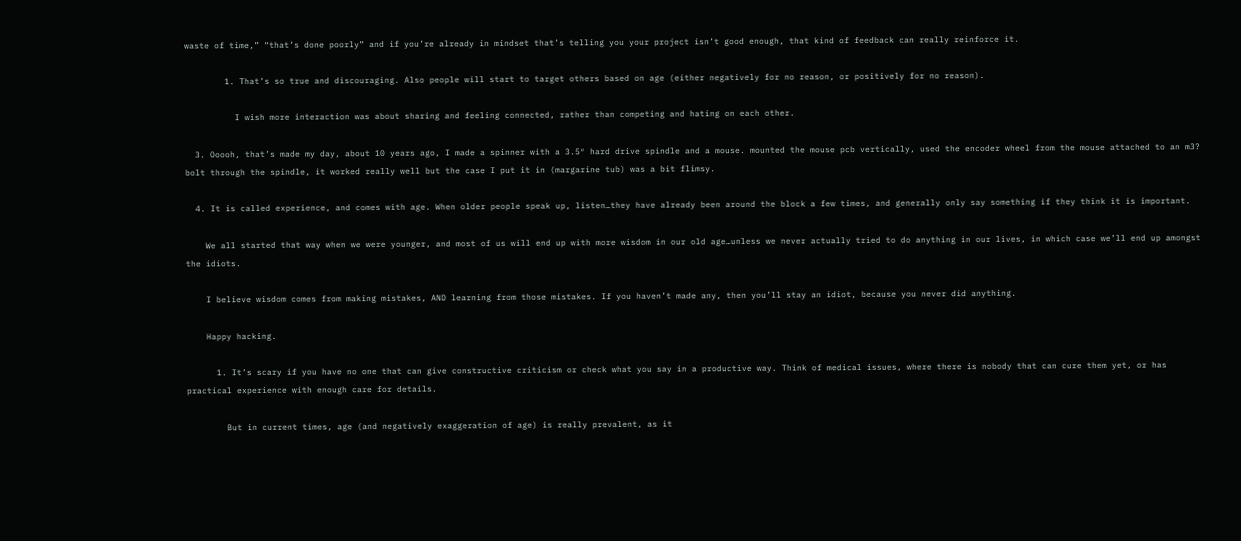waste of time,” “that’s done poorly” and if you’re already in mindset that’s telling you your project isn’t good enough, that kind of feedback can really reinforce it.

        1. That’s so true and discouraging. Also people will start to target others based on age (either negatively for no reason, or positively for no reason).

          I wish more interaction was about sharing and feeling connected, rather than competing and hating on each other.

  3. Ooooh, that’s made my day, about 10 years ago, I made a spinner with a 3.5″ hard drive spindle and a mouse. mounted the mouse pcb vertically, used the encoder wheel from the mouse attached to an m3? bolt through the spindle, it worked really well but the case I put it in (margarine tub) was a bit flimsy.

  4. It is called experience, and comes with age. When older people speak up, listen…they have already been around the block a few times, and generally only say something if they think it is important.

    We all started that way when we were younger, and most of us will end up with more wisdom in our old age…unless we never actually tried to do anything in our lives, in which case we’ll end up amongst the idiots.

    I believe wisdom comes from making mistakes, AND learning from those mistakes. If you haven’t made any, then you’ll stay an idiot, because you never did anything.

    Happy hacking.

      1. It’s scary if you have no one that can give constructive criticism or check what you say in a productive way. Think of medical issues, where there is nobody that can cure them yet, or has practical experience with enough care for details.

        But in current times, age (and negatively exaggeration of age) is really prevalent, as it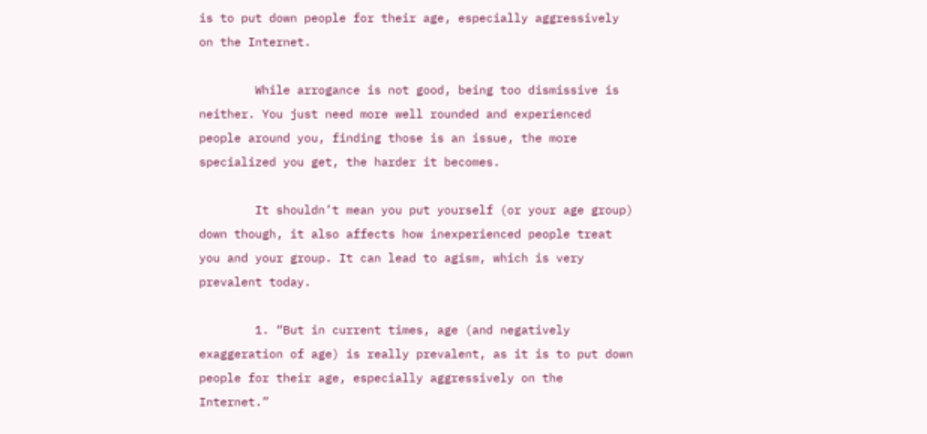is to put down people for their age, especially aggressively on the Internet.

        While arrogance is not good, being too dismissive is neither. You just need more well rounded and experienced people around you, finding those is an issue, the more specialized you get, the harder it becomes.

        It shouldn’t mean you put yourself (or your age group) down though, it also affects how inexperienced people treat you and your group. It can lead to agism, which is very prevalent today.

        1. “But in current times, age (and negatively exaggeration of age) is really prevalent, as it is to put down people for their age, especially aggressively on the Internet.”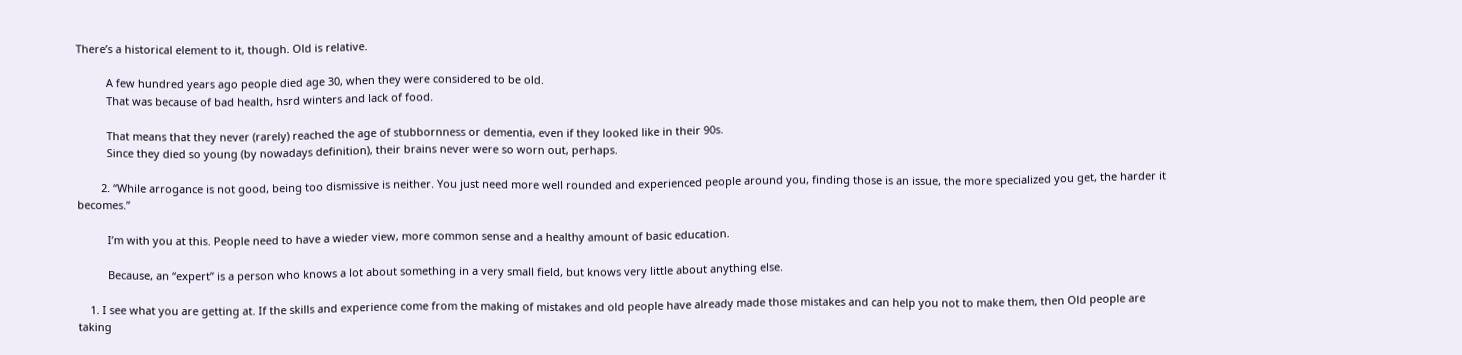There’s a historical element to it, though. Old is relative.

          A few hundred years ago people died age 30, when they were considered to be old.
          That was because of bad health, hsrd winters and lack of food.

          That means that they never (rarely) reached the age of stubbornness or dementia, even if they looked like in their 90s.
          Since they died so young (by nowadays definition), their brains never were so worn out, perhaps.

        2. “While arrogance is not good, being too dismissive is neither. You just need more well rounded and experienced people around you, finding those is an issue, the more specialized you get, the harder it becomes.”

          I’m with you at this. People need to have a wieder view, more common sense and a healthy amount of basic education.

          Because, an “expert” is a person who knows a lot about something in a very small field, but knows very little about anything else.

    1. I see what you are getting at. If the skills and experience come from the making of mistakes and old people have already made those mistakes and can help you not to make them, then Old people are taking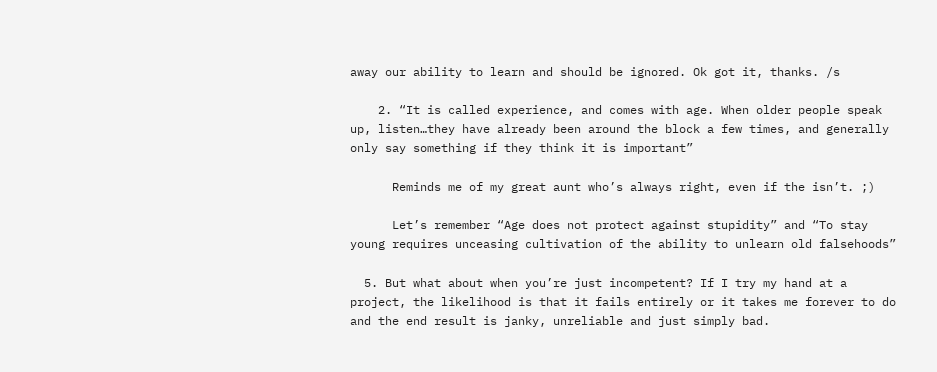away our ability to learn and should be ignored. Ok got it, thanks. /s

    2. “It is called experience, and comes with age. When older people speak up, listen…they have already been around the block a few times, and generally only say something if they think it is important”

      Reminds me of my great aunt who’s always right, even if the isn’t. ;)

      Let’s remember “Age does not protect against stupidity” and “To stay young requires unceasing cultivation of the ability to unlearn old falsehoods”

  5. But what about when you’re just incompetent? If I try my hand at a project, the likelihood is that it fails entirely or it takes me forever to do and the end result is janky, unreliable and just simply bad.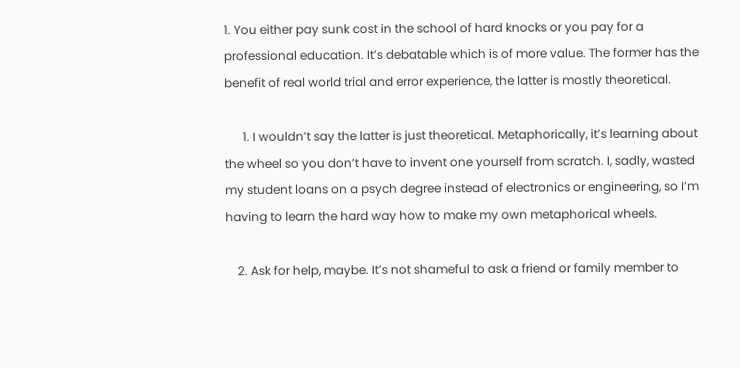1. You either pay sunk cost in the school of hard knocks or you pay for a professional education. It’s debatable which is of more value. The former has the benefit of real world trial and error experience, the latter is mostly theoretical.

      1. I wouldn’t say the latter is just theoretical. Metaphorically, it’s learning about the wheel so you don’t have to invent one yourself from scratch. I, sadly, wasted my student loans on a psych degree instead of electronics or engineering, so I’m having to learn the hard way how to make my own metaphorical wheels.

    2. Ask for help, maybe. It’s not shameful to ask a friend or family member to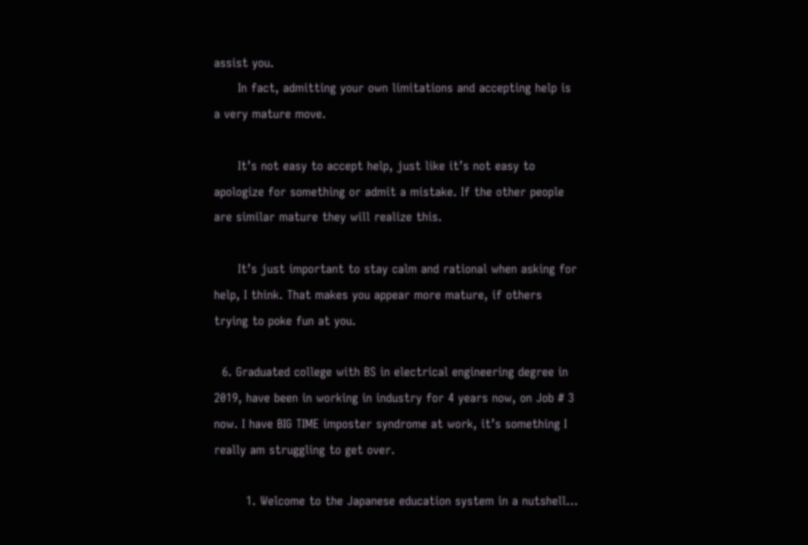assist you.
      In fact, admitting your own limitations and accepting help is a very mature move.

      It’s not easy to accept help, just like it’s not easy to apologize for something or admit a mistake. If the other people are similar mature they will realize this.

      It’s just important to stay calm and rational when asking for help, I think. That makes you appear more mature, if others trying to poke fun at you.

  6. Graduated college with BS in electrical engineering degree in 2019, have been in working in industry for 4 years now, on Job # 3 now. I have BIG TIME imposter syndrome at work, it’s something I really am struggling to get over.

        1. Welcome to the Japanese education system in a nutshell…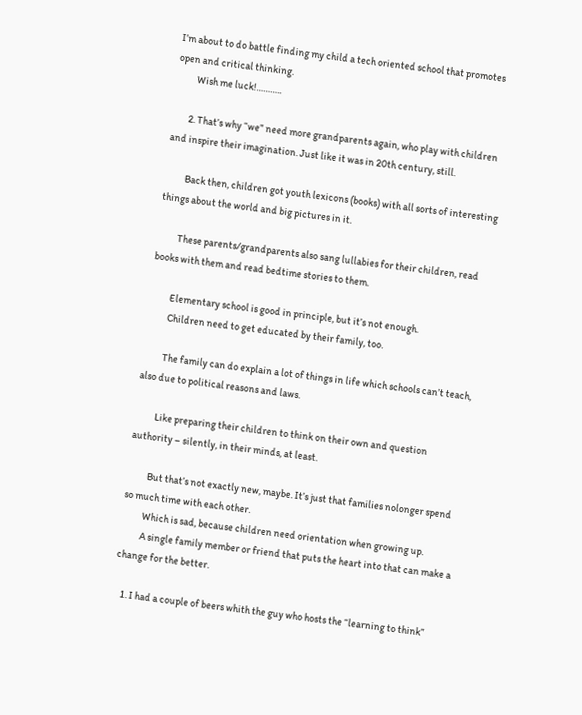I’m about to do battle finding my child a tech oriented school that promotes open and critical thinking.
          Wish me luck!………..

        2. That’s why “we” need more grandparents again, who play with children and inspire their imagination. Just like it was in 20th century, still.

          Back then, children got youth lexicons (books) with all sorts of interesting things about the world and big pictures in it.

          These parents/grandparents also sang lullabies for their children, read books with them and read bedtime stories to them.

          Elementary school is good in principle, but it’s not enough.
          Children need to get educated by their family, too.

          The family can do explain a lot of things in life which schools can’t teach, also due to political reasons and laws.

          Like preparing their children to think on their own and question authority – silently, in their minds, at least.

          But that’s not exactly new, maybe. It’s just that families nolonger spend so much time with each other.
          Which is sad, because children need orientation when growing up.
          A single family member or friend that puts the heart into that can make a change for the better.

    1. I had a couple of beers whith the guy who hosts the “learning to think”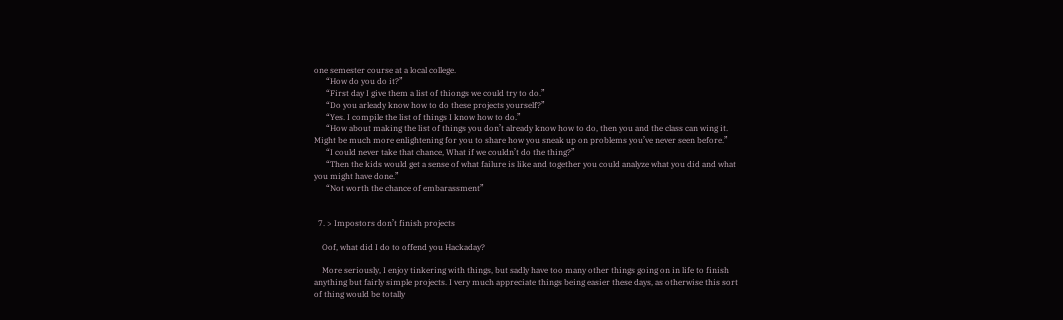one semester course at a local college.
      “How do you do it?”
      “First day I give them a list of thiongs we could try to do.”
      “Do you arleady know how to do these projects yourself?”
      “Yes. I compile the list of things I know how to do.”
      “How about making the list of things you don’t already know how to do, then you and the class can wing it. Might be much more enlightening for you to share how you sneak up on problems you’ve never seen before.”
      “I could never take that chance, What if we couldn’t do the thing?”
      “Then the kids would get a sense of what failure is like and together you could analyze what you did and what you might have done.”
      “Not worth the chance of embarassment”


  7. > Impostors don’t finish projects

    Oof, what did I do to offend you Hackaday?

    More seriously, I enjoy tinkering with things, but sadly have too many other things going on in life to finish anything but fairly simple projects. I very much appreciate things being easier these days, as otherwise this sort of thing would be totally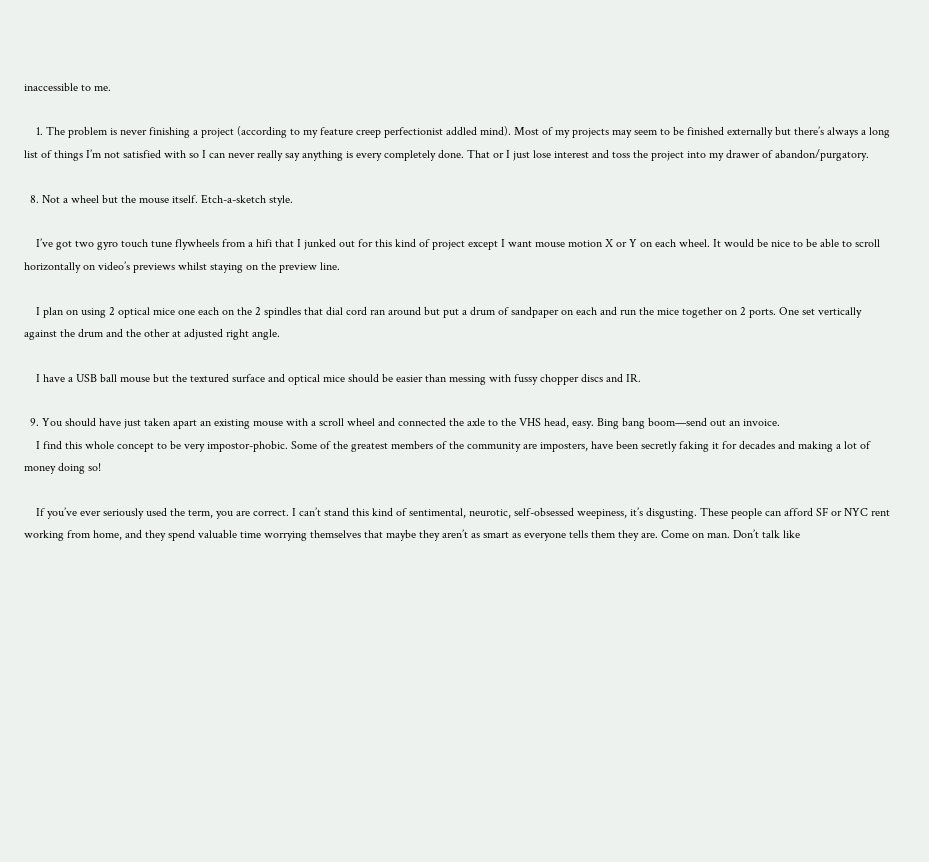inaccessible to me.

    1. The problem is never finishing a project (according to my feature creep perfectionist addled mind). Most of my projects may seem to be finished externally but there’s always a long list of things I’m not satisfied with so I can never really say anything is every completely done. That or I just lose interest and toss the project into my drawer of abandon/purgatory.

  8. Not a wheel but the mouse itself. Etch-a-sketch style.

    I’ve got two gyro touch tune flywheels from a hifi that I junked out for this kind of project except I want mouse motion X or Y on each wheel. It would be nice to be able to scroll horizontally on video’s previews whilst staying on the preview line.

    I plan on using 2 optical mice one each on the 2 spindles that dial cord ran around but put a drum of sandpaper on each and run the mice together on 2 ports. One set vertically against the drum and the other at adjusted right angle.

    I have a USB ball mouse but the textured surface and optical mice should be easier than messing with fussy chopper discs and IR.

  9. You should have just taken apart an existing mouse with a scroll wheel and connected the axle to the VHS head, easy. Bing bang boom—send out an invoice.
    I find this whole concept to be very impostor-phobic. Some of the greatest members of the community are imposters, have been secretly faking it for decades and making a lot of money doing so!

    If you’ve ever seriously used the term, you are correct. I can’t stand this kind of sentimental, neurotic, self-obsessed weepiness, it’s disgusting. These people can afford SF or NYC rent working from home, and they spend valuable time worrying themselves that maybe they aren’t as smart as everyone tells them they are. Come on man. Don’t talk like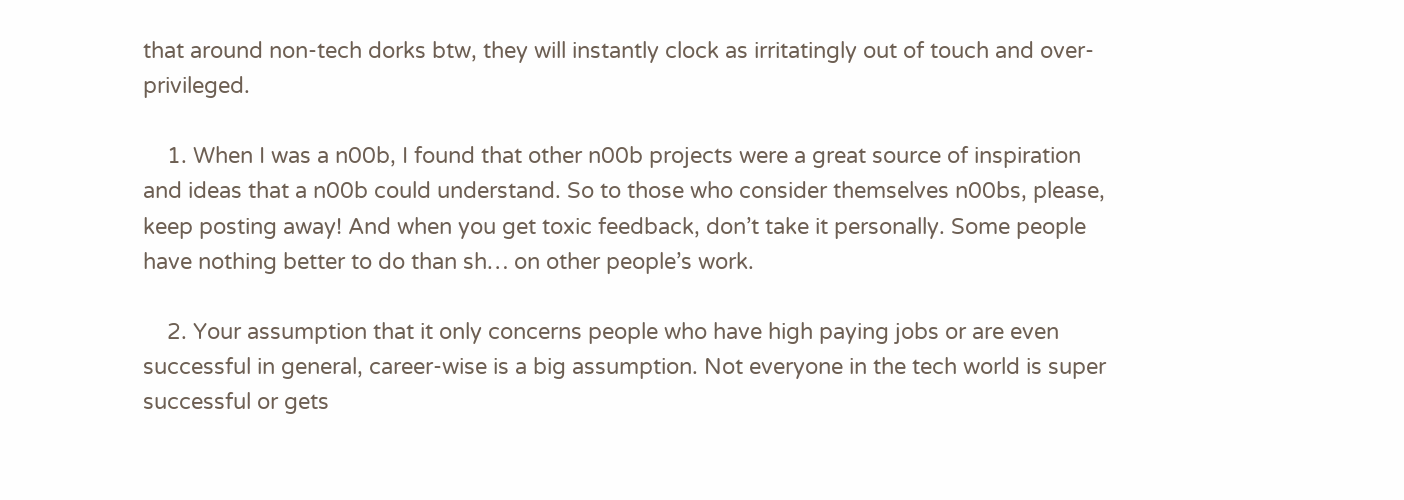that around non-tech dorks btw, they will instantly clock as irritatingly out of touch and over-privileged.

    1. When I was a n00b, I found that other n00b projects were a great source of inspiration and ideas that a n00b could understand. So to those who consider themselves n00bs, please, keep posting away! And when you get toxic feedback, don’t take it personally. Some people have nothing better to do than sh… on other people’s work.

    2. Your assumption that it only concerns people who have high paying jobs or are even successful in general, career-wise is a big assumption. Not everyone in the tech world is super successful or gets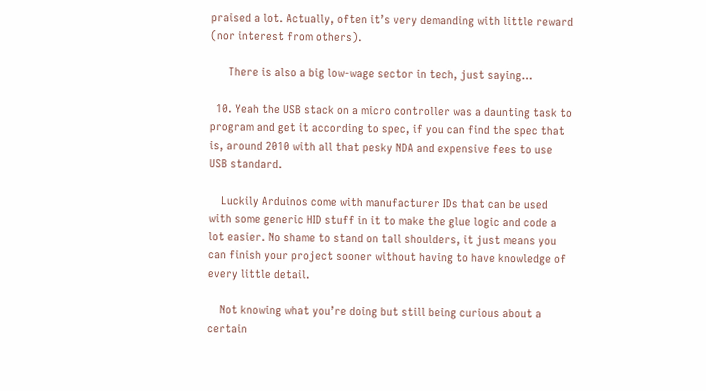praised a lot. Actually, often it’s very demanding with little reward (nor interest from others).

      There is also a big low-wage sector in tech, just saying…

  10. Yeah the USB stack on a micro controller was a daunting task to program and get it according to spec, if you can find the spec that is, around 2010 with all that pesky NDA and expensive fees to use USB standard.

    Luckily Arduinos come with manufacturer IDs that can be used with some generic HID stuff in it to make the glue logic and code a lot easier. No shame to stand on tall shoulders, it just means you can finish your project sooner without having to have knowledge of every little detail.

    Not knowing what you’re doing but still being curious about a certain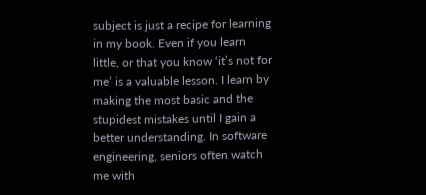subject is just a recipe for learning in my book. Even if you learn little, or that you know ‘it’s not for me’ is a valuable lesson. I learn by making the most basic and the stupidest mistakes until I gain a better understanding. In software engineering, seniors often watch me with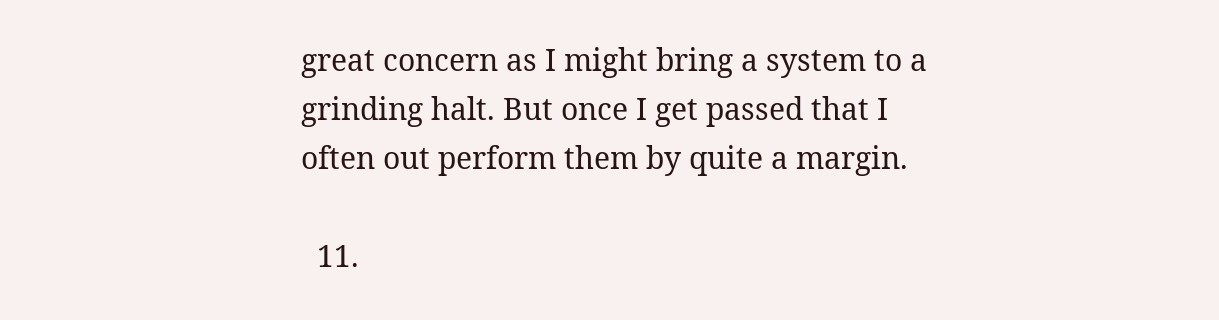great concern as I might bring a system to a grinding halt. But once I get passed that I often out perform them by quite a margin.

  11.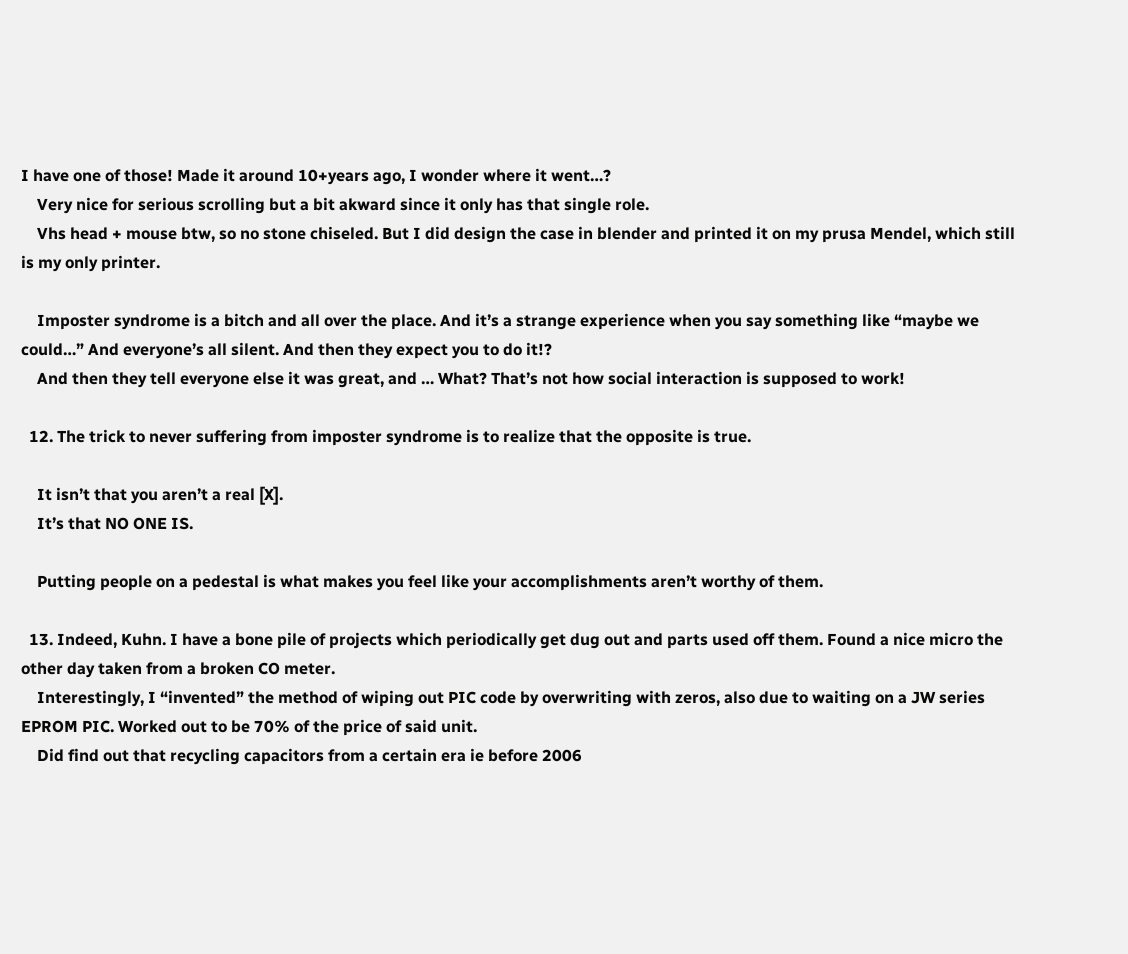I have one of those! Made it around 10+years ago, I wonder where it went…?
    Very nice for serious scrolling but a bit akward since it only has that single role.
    Vhs head + mouse btw, so no stone chiseled. But I did design the case in blender and printed it on my prusa Mendel, which still is my only printer.

    Imposter syndrome is a bitch and all over the place. And it’s a strange experience when you say something like “maybe we could…” And everyone’s all silent. And then they expect you to do it!?
    And then they tell everyone else it was great, and … What? That’s not how social interaction is supposed to work!

  12. The trick to never suffering from imposter syndrome is to realize that the opposite is true.

    It isn’t that you aren’t a real [X].
    It’s that NO ONE IS.

    Putting people on a pedestal is what makes you feel like your accomplishments aren’t worthy of them.

  13. Indeed, Kuhn. I have a bone pile of projects which periodically get dug out and parts used off them. Found a nice micro the other day taken from a broken CO meter.
    Interestingly, I “invented” the method of wiping out PIC code by overwriting with zeros, also due to waiting on a JW series EPROM PIC. Worked out to be 70% of the price of said unit.
    Did find out that recycling capacitors from a certain era ie before 2006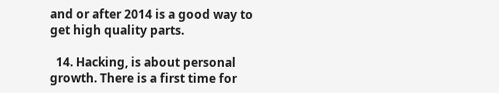and or after 2014 is a good way to get high quality parts.

  14. Hacking, is about personal growth. There is a first time for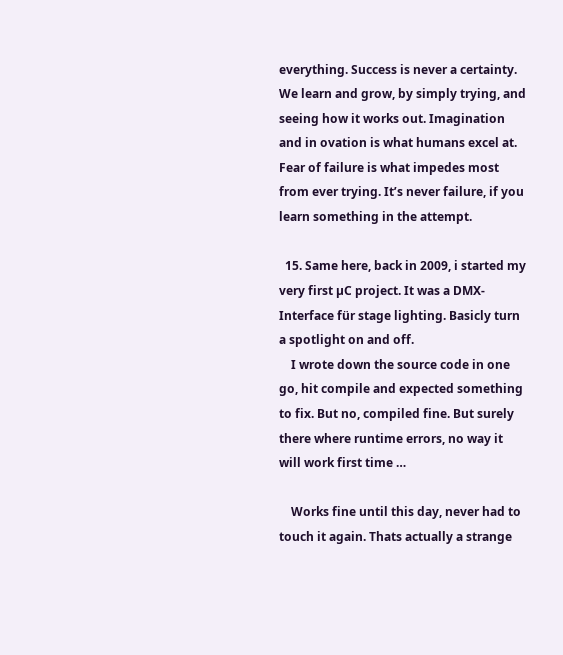everything. Success is never a certainty. We learn and grow, by simply trying, and seeing how it works out. Imagination and in ovation is what humans excel at. Fear of failure is what impedes most from ever trying. It’s never failure, if you learn something in the attempt.

  15. Same here, back in 2009, i started my very first µC project. It was a DMX-Interface für stage lighting. Basicly turn a spotlight on and off.
    I wrote down the source code in one go, hit compile and expected something to fix. But no, compiled fine. But surely there where runtime errors, no way it will work first time …

    Works fine until this day, never had to touch it again. Thats actually a strange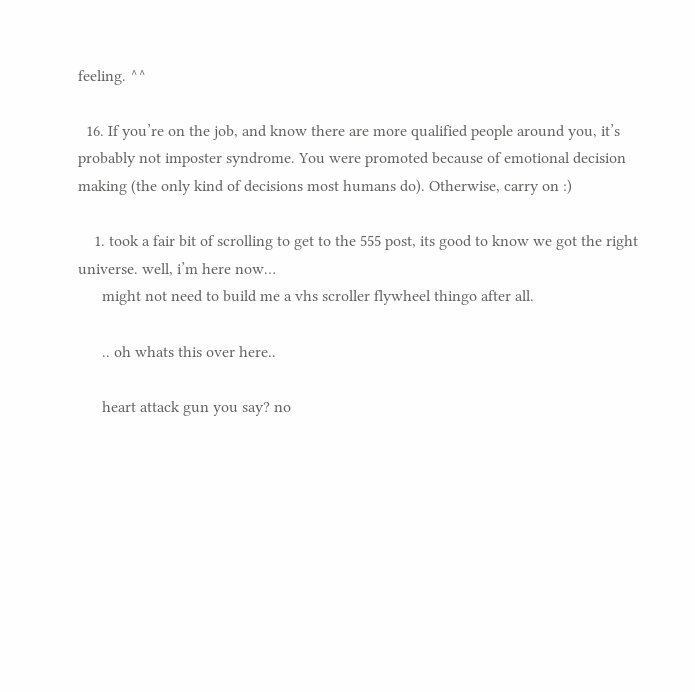feeling. ^^

  16. If you’re on the job, and know there are more qualified people around you, it’s probably not imposter syndrome. You were promoted because of emotional decision making (the only kind of decisions most humans do). Otherwise, carry on :)

    1. took a fair bit of scrolling to get to the 555 post, its good to know we got the right universe. well, i’m here now…
      might not need to build me a vhs scroller flywheel thingo after all.

      .. oh whats this over here..

      heart attack gun you say? no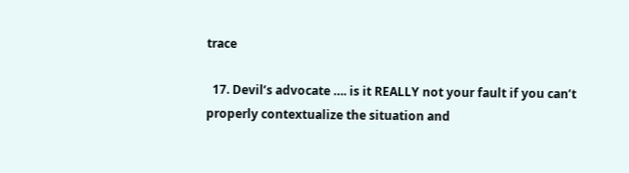trace

  17. Devil’s advocate …. is it REALLY not your fault if you can’t properly contextualize the situation and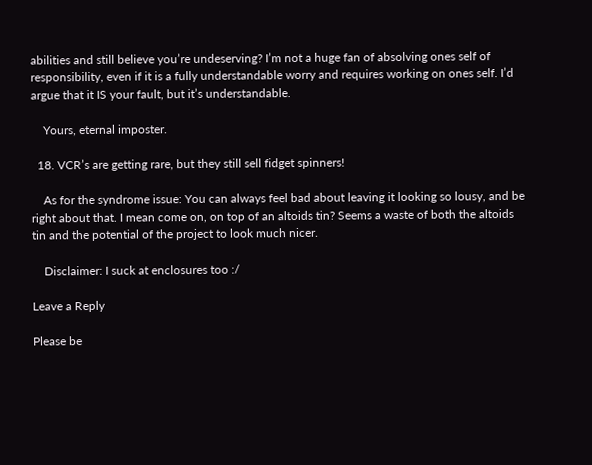abilities and still believe you’re undeserving? I’m not a huge fan of absolving ones self of responsibility, even if it is a fully understandable worry and requires working on ones self. I’d argue that it IS your fault, but it’s understandable.

    Yours, eternal imposter.

  18. VCR’s are getting rare, but they still sell fidget spinners!

    As for the syndrome issue: You can always feel bad about leaving it looking so lousy, and be right about that. I mean come on, on top of an altoids tin? Seems a waste of both the altoids tin and the potential of the project to look much nicer.

    Disclaimer: I suck at enclosures too :/

Leave a Reply

Please be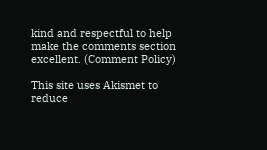kind and respectful to help make the comments section excellent. (Comment Policy)

This site uses Akismet to reduce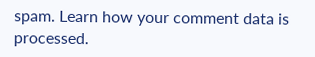spam. Learn how your comment data is processed.